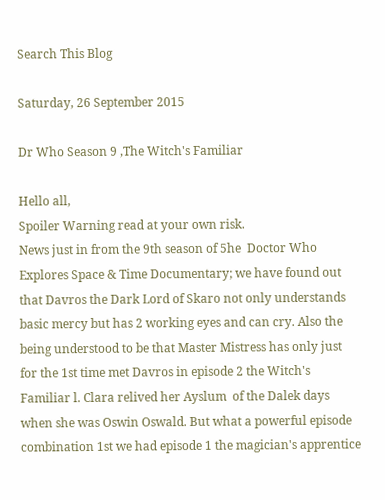Search This Blog

Saturday, 26 September 2015

Dr Who Season 9 ,The Witch's Familiar

Hello all,
Spoiler Warning read at your own risk.
News just in from the 9th season of 5he  Doctor Who Explores Space & Time Documentary; we have found out that Davros the Dark Lord of Skaro not only understands basic mercy but has 2 working eyes and can cry. Also the being understood to be that Master Mistress has only just for the 1st time met Davros in episode 2 the Witch's Familiar l. Clara relived her Ayslum  of the Dalek days when she was Oswin Oswald. But what a powerful episode combination 1st we had episode 1 the magician's apprentice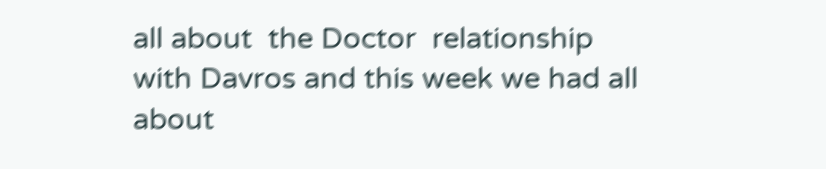all about  the Doctor  relationship with Davros and this week we had all about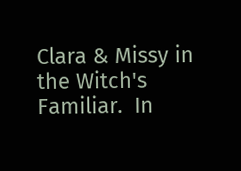Clara & Missy in the Witch's Familiar.  In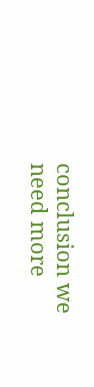conclusion we need more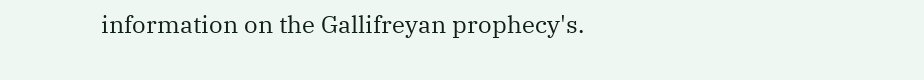information on the Gallifreyan prophecy's.